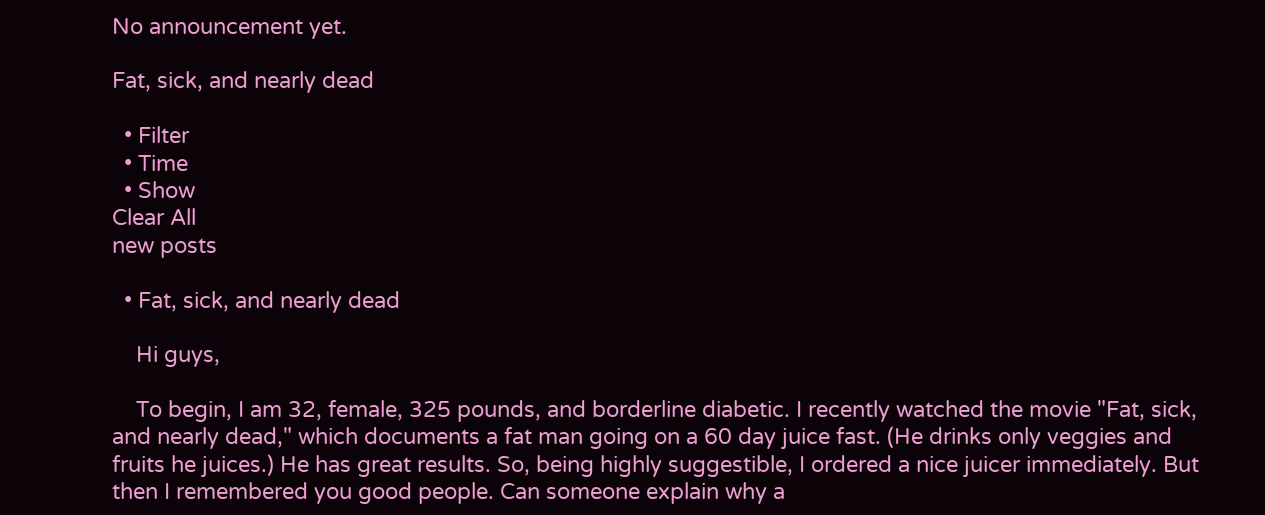No announcement yet.

Fat, sick, and nearly dead

  • Filter
  • Time
  • Show
Clear All
new posts

  • Fat, sick, and nearly dead

    Hi guys,

    To begin, I am 32, female, 325 pounds, and borderline diabetic. I recently watched the movie "Fat, sick, and nearly dead," which documents a fat man going on a 60 day juice fast. (He drinks only veggies and fruits he juices.) He has great results. So, being highly suggestible, I ordered a nice juicer immediately. But then I remembered you good people. Can someone explain why a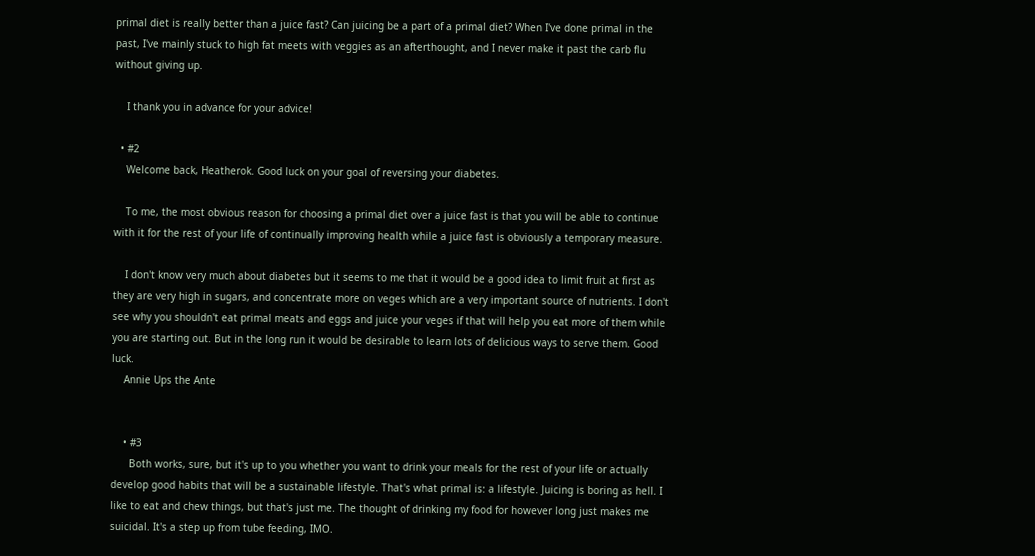primal diet is really better than a juice fast? Can juicing be a part of a primal diet? When I've done primal in the past, I've mainly stuck to high fat meets with veggies as an afterthought, and I never make it past the carb flu without giving up.

    I thank you in advance for your advice!

  • #2
    Welcome back, Heatherok. Good luck on your goal of reversing your diabetes.

    To me, the most obvious reason for choosing a primal diet over a juice fast is that you will be able to continue with it for the rest of your life of continually improving health while a juice fast is obviously a temporary measure.

    I don't know very much about diabetes but it seems to me that it would be a good idea to limit fruit at first as they are very high in sugars, and concentrate more on veges which are a very important source of nutrients. I don't see why you shouldn't eat primal meats and eggs and juice your veges if that will help you eat more of them while you are starting out. But in the long run it would be desirable to learn lots of delicious ways to serve them. Good luck.
    Annie Ups the Ante


    • #3
      Both works, sure, but it's up to you whether you want to drink your meals for the rest of your life or actually develop good habits that will be a sustainable lifestyle. That's what primal is: a lifestyle. Juicing is boring as hell. I like to eat and chew things, but that's just me. The thought of drinking my food for however long just makes me suicidal. It's a step up from tube feeding, IMO.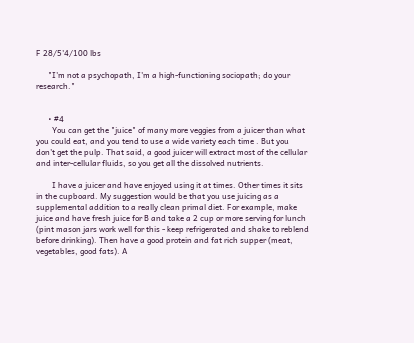F 28/5'4/100 lbs

      "I'm not a psychopath, I'm a high-functioning sociopath; do your research."


      • #4
        You can get the "juice" of many more veggies from a juicer than what you could eat, and you tend to use a wide variety each time . But you don't get the pulp. That said, a good juicer will extract most of the cellular and inter-cellular fluids, so you get all the dissolved nutrients.

        I have a juicer and have enjoyed using it at times. Other times it sits in the cupboard. My suggestion would be that you use juicing as a supplemental addition to a really clean primal diet. For example, make juice and have fresh juice for B and take a 2 cup or more serving for lunch (pint mason jars work well for this - keep refrigerated and shake to reblend before drinking). Then have a good protein and fat rich supper (meat, vegetables, good fats). A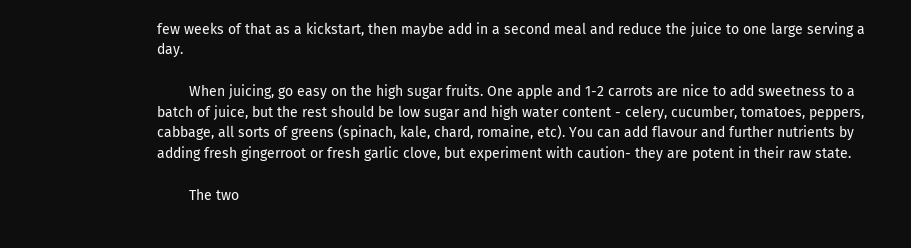few weeks of that as a kickstart, then maybe add in a second meal and reduce the juice to one large serving a day.

        When juicing, go easy on the high sugar fruits. One apple and 1-2 carrots are nice to add sweetness to a batch of juice, but the rest should be low sugar and high water content - celery, cucumber, tomatoes, peppers, cabbage, all sorts of greens (spinach, kale, chard, romaine, etc). You can add flavour and further nutrients by adding fresh gingerroot or fresh garlic clove, but experiment with caution- they are potent in their raw state.

        The two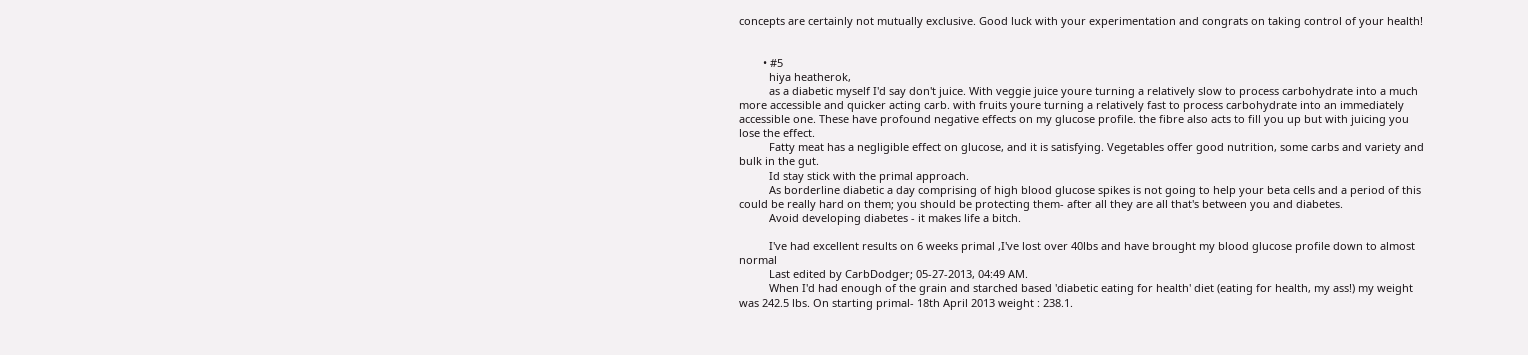concepts are certainly not mutually exclusive. Good luck with your experimentation and congrats on taking control of your health!


        • #5
          hiya heatherok,
          as a diabetic myself I'd say don't juice. With veggie juice youre turning a relatively slow to process carbohydrate into a much more accessible and quicker acting carb. with fruits youre turning a relatively fast to process carbohydrate into an immediately accessible one. These have profound negative effects on my glucose profile. the fibre also acts to fill you up but with juicing you lose the effect.
          Fatty meat has a negligible effect on glucose, and it is satisfying. Vegetables offer good nutrition, some carbs and variety and bulk in the gut.
          Id stay stick with the primal approach.
          As borderline diabetic a day comprising of high blood glucose spikes is not going to help your beta cells and a period of this could be really hard on them; you should be protecting them- after all they are all that's between you and diabetes.
          Avoid developing diabetes - it makes life a bitch.

          I've had excellent results on 6 weeks primal ,I've lost over 40lbs and have brought my blood glucose profile down to almost normal
          Last edited by CarbDodger; 05-27-2013, 04:49 AM.
          When I'd had enough of the grain and starched based 'diabetic eating for health' diet (eating for health, my ass!) my weight was 242.5 lbs. On starting primal- 18th April 2013 weight : 238.1.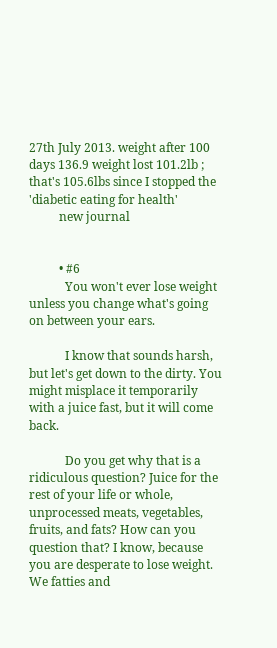27th July 2013. weight after 100 days 136.9 weight lost 101.2lb ; that's 105.6lbs since I stopped the 'diabetic eating for health'
          new journal


          • #6
            You won't ever lose weight unless you change what's going on between your ears.

            I know that sounds harsh, but let's get down to the dirty. You might misplace it temporarily with a juice fast, but it will come back.

            Do you get why that is a ridiculous question? Juice for the rest of your life or whole, unprocessed meats, vegetables, fruits, and fats? How can you question that? I know, because you are desperate to lose weight. We fatties and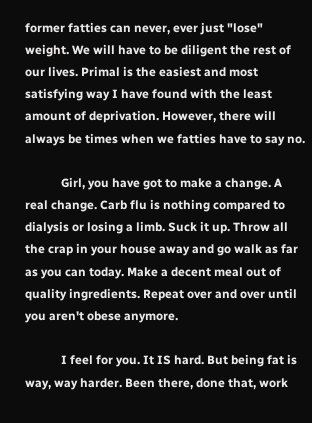former fatties can never, ever just "lose" weight. We will have to be diligent the rest of our lives. Primal is the easiest and most satisfying way I have found with the least amount of deprivation. However, there will always be times when we fatties have to say no.

            Girl, you have got to make a change. A real change. Carb flu is nothing compared to dialysis or losing a limb. Suck it up. Throw all the crap in your house away and go walk as far as you can today. Make a decent meal out of quality ingredients. Repeat over and over until you aren't obese anymore.

            I feel for you. It IS hard. But being fat is way, way harder. Been there, done that, work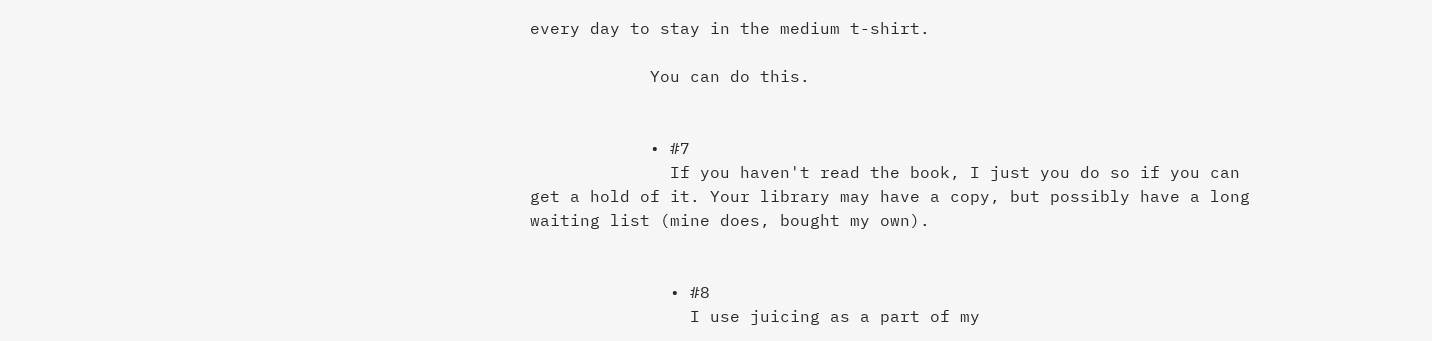every day to stay in the medium t-shirt.

            You can do this.


            • #7
              If you haven't read the book, I just you do so if you can get a hold of it. Your library may have a copy, but possibly have a long waiting list (mine does, bought my own).


              • #8
                I use juicing as a part of my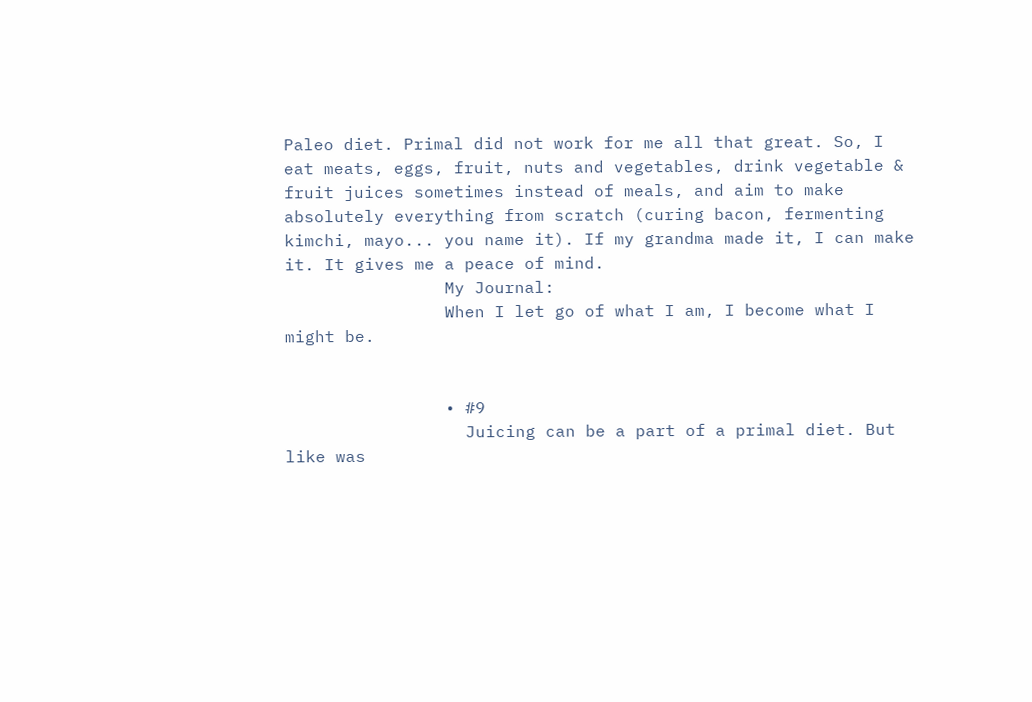Paleo diet. Primal did not work for me all that great. So, I eat meats, eggs, fruit, nuts and vegetables, drink vegetable & fruit juices sometimes instead of meals, and aim to make absolutely everything from scratch (curing bacon, fermenting kimchi, mayo... you name it). If my grandma made it, I can make it. It gives me a peace of mind.
                My Journal:
                When I let go of what I am, I become what I might be.


                • #9
                  Juicing can be a part of a primal diet. But like was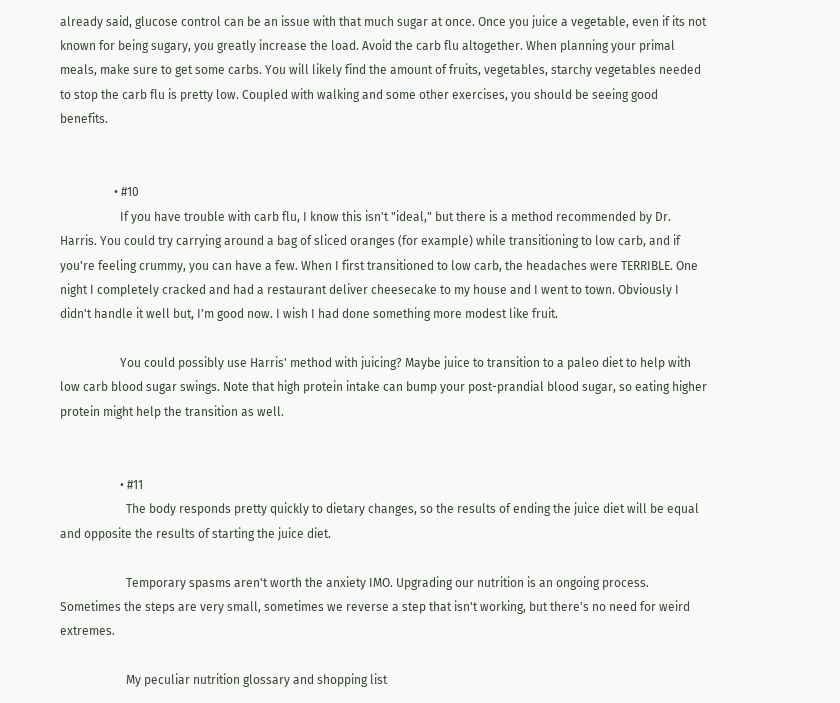already said, glucose control can be an issue with that much sugar at once. Once you juice a vegetable, even if its not known for being sugary, you greatly increase the load. Avoid the carb flu altogether. When planning your primal meals, make sure to get some carbs. You will likely find the amount of fruits, vegetables, starchy vegetables needed to stop the carb flu is pretty low. Coupled with walking and some other exercises, you should be seeing good benefits.


                  • #10
                    If you have trouble with carb flu, I know this isn't "ideal," but there is a method recommended by Dr. Harris. You could try carrying around a bag of sliced oranges (for example) while transitioning to low carb, and if you're feeling crummy, you can have a few. When I first transitioned to low carb, the headaches were TERRIBLE. One night I completely cracked and had a restaurant deliver cheesecake to my house and I went to town. Obviously I didn't handle it well but, I'm good now. I wish I had done something more modest like fruit.

                    You could possibly use Harris' method with juicing? Maybe juice to transition to a paleo diet to help with low carb blood sugar swings. Note that high protein intake can bump your post-prandial blood sugar, so eating higher protein might help the transition as well.


                    • #11
                      The body responds pretty quickly to dietary changes, so the results of ending the juice diet will be equal and opposite the results of starting the juice diet.

                      Temporary spasms aren't worth the anxiety IMO. Upgrading our nutrition is an ongoing process. Sometimes the steps are very small, sometimes we reverse a step that isn't working, but there's no need for weird extremes.

                      My peculiar nutrition glossary and shopping list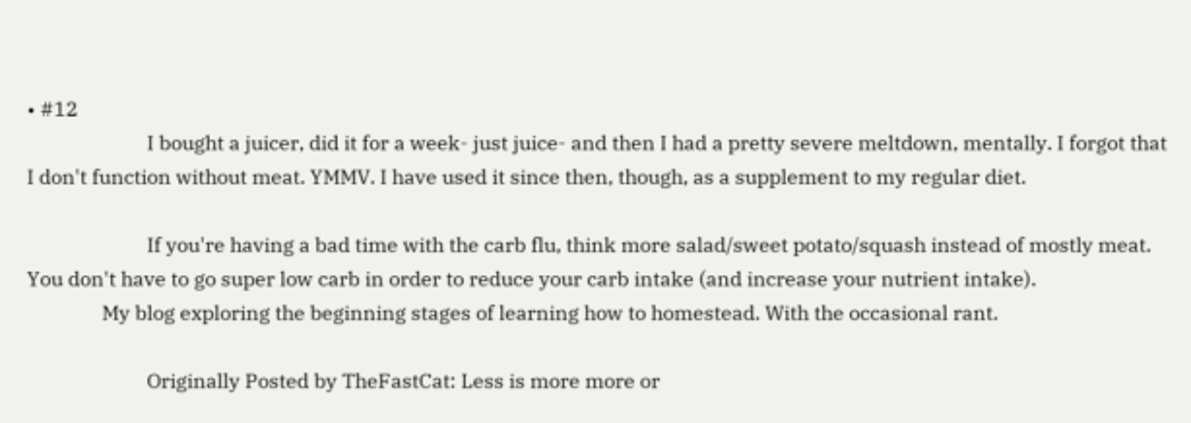• #12
                        I bought a juicer, did it for a week- just juice- and then I had a pretty severe meltdown, mentally. I forgot that I don't function without meat. YMMV. I have used it since then, though, as a supplement to my regular diet.

                        If you're having a bad time with the carb flu, think more salad/sweet potato/squash instead of mostly meat. You don't have to go super low carb in order to reduce your carb intake (and increase your nutrient intake).
               My blog exploring the beginning stages of learning how to homestead. With the occasional rant.

                        Originally Posted by TheFastCat: Less is more more or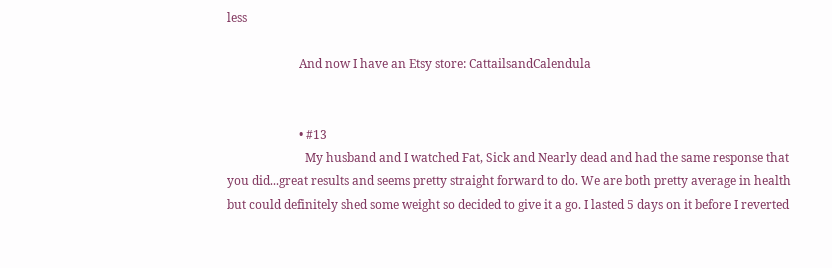less

                        And now I have an Etsy store: CattailsandCalendula


                        • #13
                          My husband and I watched Fat, Sick and Nearly dead and had the same response that you did...great results and seems pretty straight forward to do. We are both pretty average in health but could definitely shed some weight so decided to give it a go. I lasted 5 days on it before I reverted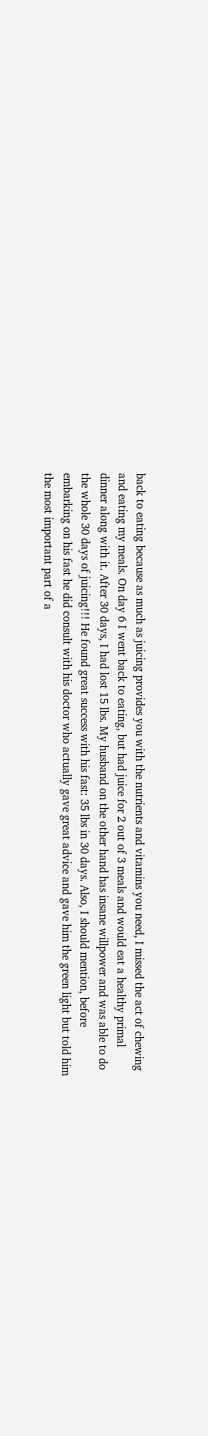back to eating because as much as juicing provides you with the nutrients and vitamins you need, I missed the act of chewing and eating my meals. On day 6 I went back to eating, but had juice for 2 out of 3 meals and would eat a healthy primal dinner along with it. After 30 days, I had lost 15 lbs. My husband on the other hand has insane willpower and was able to do the whole 30 days of juicing!!! He found great success with his fast: 35 lbs in 30 days. Also, I should mention, before embarking on his fast he did consult with his doctor who actually gave great advice and gave him the green light but told him the most important part of a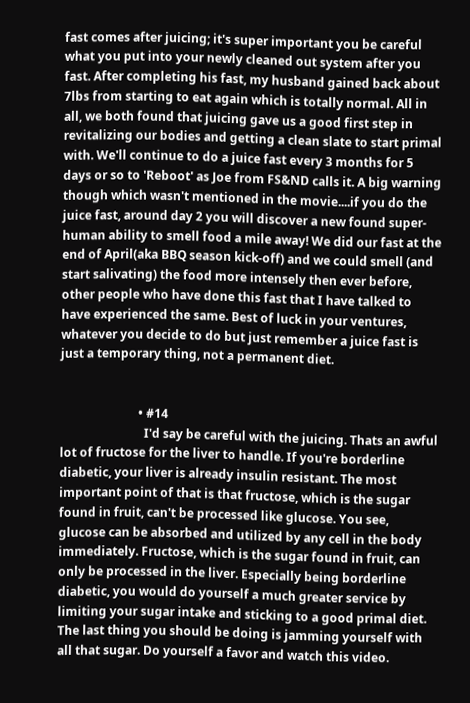fast comes after juicing; it's super important you be careful what you put into your newly cleaned out system after you fast. After completing his fast, my husband gained back about 7lbs from starting to eat again which is totally normal. All in all, we both found that juicing gave us a good first step in revitalizing our bodies and getting a clean slate to start primal with. We'll continue to do a juice fast every 3 months for 5 days or so to 'Reboot' as Joe from FS&ND calls it. A big warning though which wasn't mentioned in the movie....if you do the juice fast, around day 2 you will discover a new found super-human ability to smell food a mile away! We did our fast at the end of April(aka BBQ season kick-off) and we could smell (and start salivating) the food more intensely then ever before, other people who have done this fast that I have talked to have experienced the same. Best of luck in your ventures, whatever you decide to do but just remember a juice fast is just a temporary thing, not a permanent diet.


                          • #14
                            I'd say be careful with the juicing. Thats an awful lot of fructose for the liver to handle. If you're borderline diabetic, your liver is already insulin resistant. The most important point of that is that fructose, which is the sugar found in fruit, can't be processed like glucose. You see, glucose can be absorbed and utilized by any cell in the body immediately. Fructose, which is the sugar found in fruit, can only be processed in the liver. Especially being borderline diabetic, you would do yourself a much greater service by limiting your sugar intake and sticking to a good primal diet. The last thing you should be doing is jamming yourself with all that sugar. Do yourself a favor and watch this video.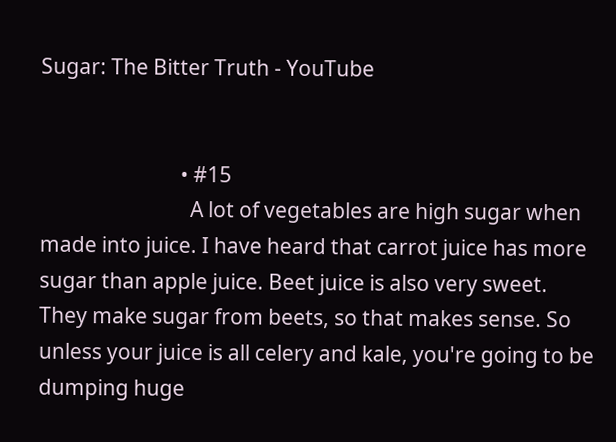Sugar: The Bitter Truth - YouTube


                            • #15
                              A lot of vegetables are high sugar when made into juice. I have heard that carrot juice has more sugar than apple juice. Beet juice is also very sweet. They make sugar from beets, so that makes sense. So unless your juice is all celery and kale, you're going to be dumping huge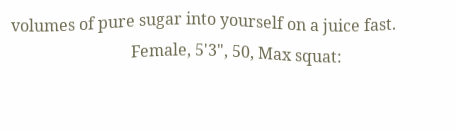volumes of pure sugar into yourself on a juice fast.
                              Female, 5'3", 50, Max squat: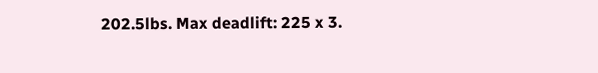202.5lbs. Max deadlift: 225 x 3.